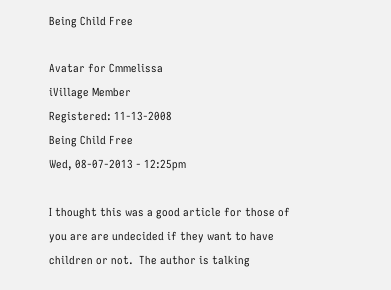Being Child Free

Avatar for Cmmelissa
iVillage Member
Registered: 11-13-2008
Being Child Free
Wed, 08-07-2013 - 12:25pm

I thought this was a good article for those of you are are undecided if they want to have children or not.  The author is talking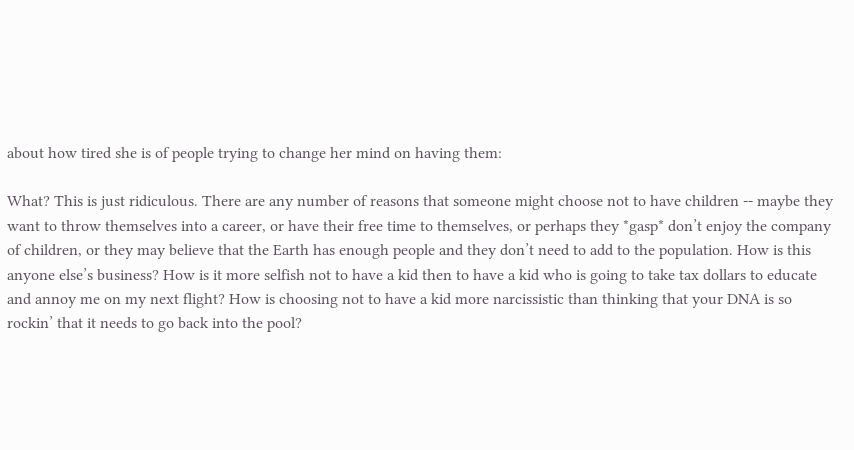about how tired she is of people trying to change her mind on having them:

What? This is just ridiculous. There are any number of reasons that someone might choose not to have children -- maybe they want to throw themselves into a career, or have their free time to themselves, or perhaps they *gasp* don’t enjoy the company of children, or they may believe that the Earth has enough people and they don’t need to add to the population. How is this anyone else’s business? How is it more selfish not to have a kid then to have a kid who is going to take tax dollars to educate and annoy me on my next flight? How is choosing not to have a kid more narcissistic than thinking that your DNA is so rockin’ that it needs to go back into the pool?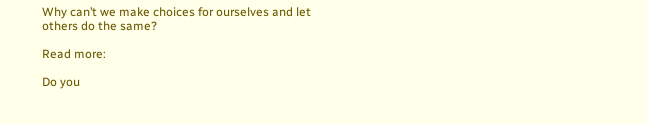Why can’t we make choices for ourselves and let others do the same?

Read more:

Do you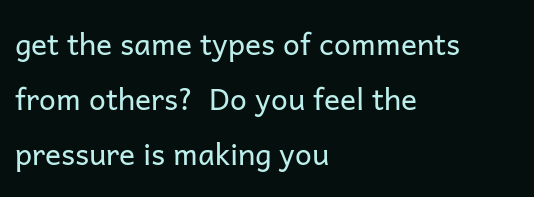get the same types of comments from others?  Do you feel the pressure is making you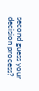second guess your decision process?